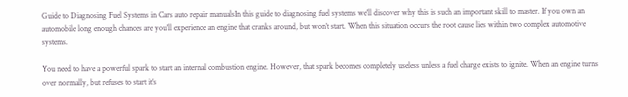Guide to Diagnosing Fuel Systems in Cars auto repair manualsIn this guide to diagnosing fuel systems we’ll discover why this is such an important skill to master. If you own an automobile long enough chances are you’ll experience an engine that cranks around, but won’t start. When this situation occurs the root cause lies within two complex automotive systems.

You need to have a powerful spark to start an internal combustion engine. However, that spark becomes completely useless unless a fuel charge exists to ignite. When an engine turns over normally, but refuses to start it’s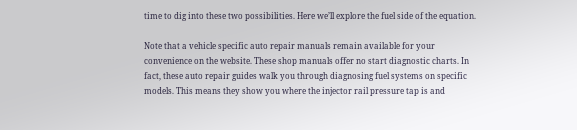time to dig into these two possibilities. Here we’ll explore the fuel side of the equation.

Note that a vehicle specific auto repair manuals remain available for your convenience on the website. These shop manuals offer no start diagnostic charts. In fact, these auto repair guides walk you through diagnosing fuel systems on specific models. This means they show you where the injector rail pressure tap is and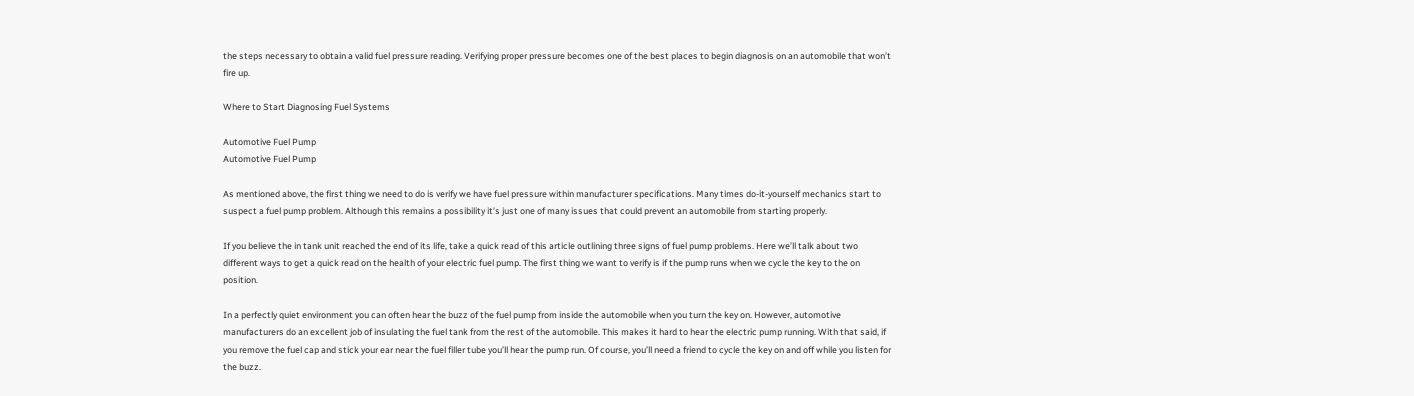the steps necessary to obtain a valid fuel pressure reading. Verifying proper pressure becomes one of the best places to begin diagnosis on an automobile that won’t fire up.

Where to Start Diagnosing Fuel Systems

Automotive Fuel Pump
Automotive Fuel Pump

As mentioned above, the first thing we need to do is verify we have fuel pressure within manufacturer specifications. Many times do-it-yourself mechanics start to suspect a fuel pump problem. Although this remains a possibility it’s just one of many issues that could prevent an automobile from starting properly.

If you believe the in tank unit reached the end of its life, take a quick read of this article outlining three signs of fuel pump problems. Here we’ll talk about two different ways to get a quick read on the health of your electric fuel pump. The first thing we want to verify is if the pump runs when we cycle the key to the on position.

In a perfectly quiet environment you can often hear the buzz of the fuel pump from inside the automobile when you turn the key on. However, automotive manufacturers do an excellent job of insulating the fuel tank from the rest of the automobile. This makes it hard to hear the electric pump running. With that said, if you remove the fuel cap and stick your ear near the fuel filler tube you’ll hear the pump run. Of course, you’ll need a friend to cycle the key on and off while you listen for the buzz.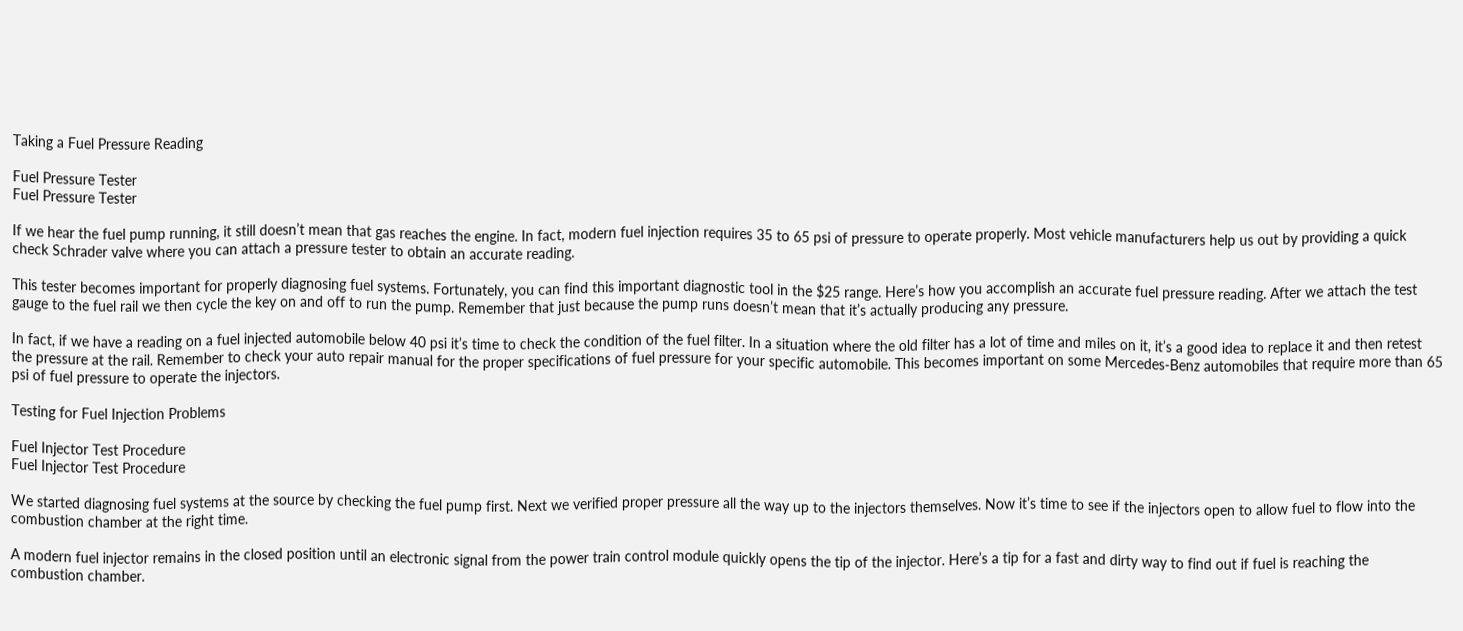Taking a Fuel Pressure Reading

Fuel Pressure Tester
Fuel Pressure Tester

If we hear the fuel pump running, it still doesn’t mean that gas reaches the engine. In fact, modern fuel injection requires 35 to 65 psi of pressure to operate properly. Most vehicle manufacturers help us out by providing a quick check Schrader valve where you can attach a pressure tester to obtain an accurate reading.

This tester becomes important for properly diagnosing fuel systems. Fortunately, you can find this important diagnostic tool in the $25 range. Here’s how you accomplish an accurate fuel pressure reading. After we attach the test gauge to the fuel rail we then cycle the key on and off to run the pump. Remember that just because the pump runs doesn’t mean that it’s actually producing any pressure.

In fact, if we have a reading on a fuel injected automobile below 40 psi it’s time to check the condition of the fuel filter. In a situation where the old filter has a lot of time and miles on it, it’s a good idea to replace it and then retest the pressure at the rail. Remember to check your auto repair manual for the proper specifications of fuel pressure for your specific automobile. This becomes important on some Mercedes-Benz automobiles that require more than 65 psi of fuel pressure to operate the injectors.

Testing for Fuel Injection Problems

Fuel Injector Test Procedure
Fuel Injector Test Procedure

We started diagnosing fuel systems at the source by checking the fuel pump first. Next we verified proper pressure all the way up to the injectors themselves. Now it’s time to see if the injectors open to allow fuel to flow into the combustion chamber at the right time.

A modern fuel injector remains in the closed position until an electronic signal from the power train control module quickly opens the tip of the injector. Here’s a tip for a fast and dirty way to find out if fuel is reaching the combustion chamber.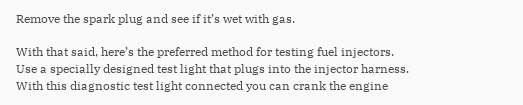Remove the spark plug and see if it’s wet with gas.

With that said, here’s the preferred method for testing fuel injectors. Use a specially designed test light that plugs into the injector harness. With this diagnostic test light connected you can crank the engine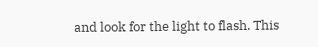and look for the light to flash. This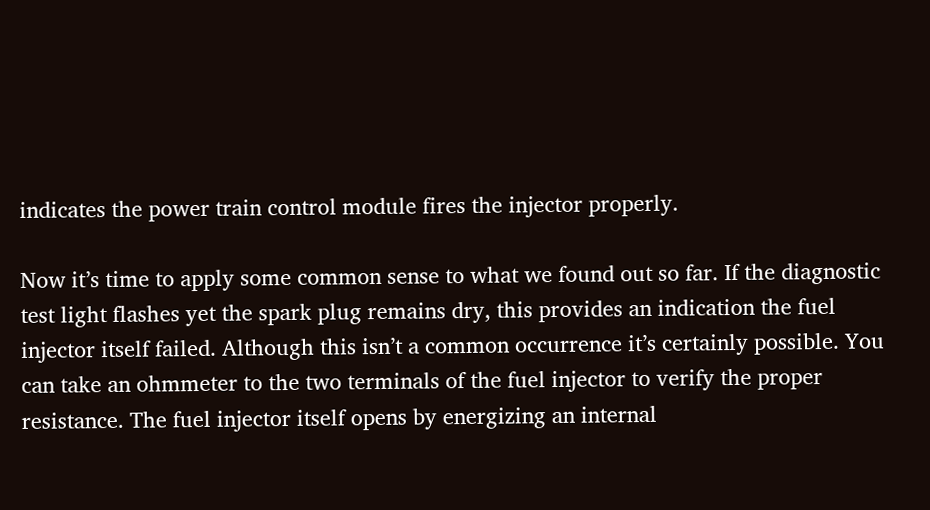indicates the power train control module fires the injector properly.

Now it’s time to apply some common sense to what we found out so far. If the diagnostic test light flashes yet the spark plug remains dry, this provides an indication the fuel injector itself failed. Although this isn’t a common occurrence it’s certainly possible. You can take an ohmmeter to the two terminals of the fuel injector to verify the proper resistance. The fuel injector itself opens by energizing an internal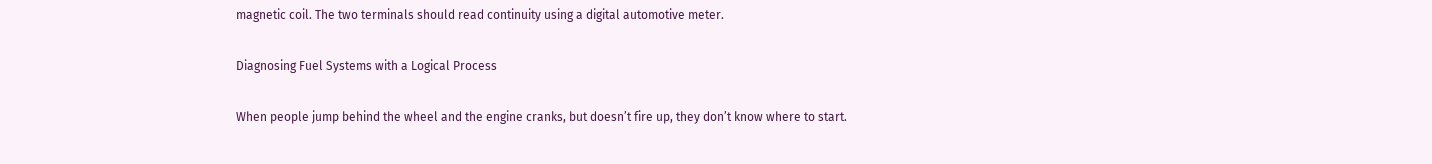magnetic coil. The two terminals should read continuity using a digital automotive meter.

Diagnosing Fuel Systems with a Logical Process

When people jump behind the wheel and the engine cranks, but doesn’t fire up, they don’t know where to start.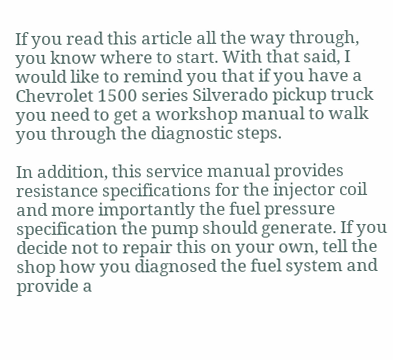If you read this article all the way through, you know where to start. With that said, I would like to remind you that if you have a Chevrolet 1500 series Silverado pickup truck you need to get a workshop manual to walk you through the diagnostic steps.

In addition, this service manual provides resistance specifications for the injector coil and more importantly the fuel pressure specification the pump should generate. If you decide not to repair this on your own, tell the shop how you diagnosed the fuel system and provide a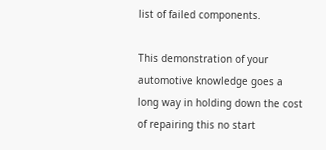list of failed components.

This demonstration of your automotive knowledge goes a long way in holding down the cost of repairing this no start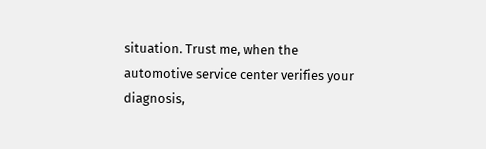situation. Trust me, when the automotive service center verifies your diagnosis,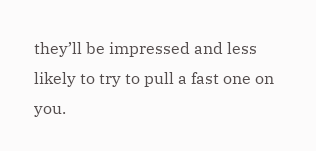they’ll be impressed and less likely to try to pull a fast one on you.